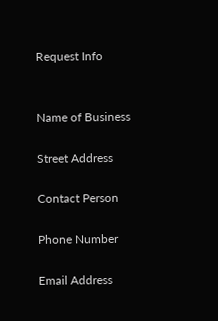Request Info


Name of Business

Street Address

Contact Person

Phone Number

Email Address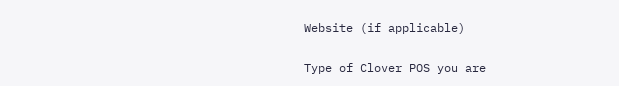Website (if applicable)

Type of Clover POS you are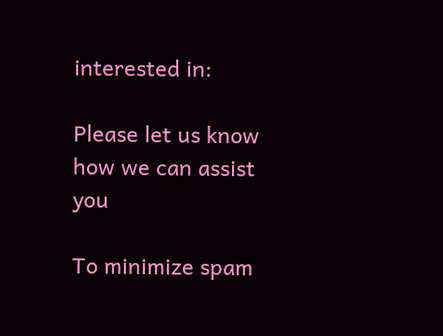interested in:

Please let us know how we can assist you

To minimize spam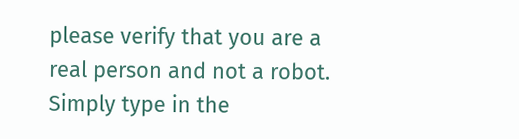please verify that you are a real person and not a robot. Simply type in the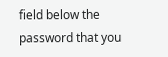field below the password that you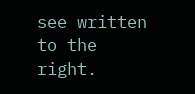see written to the right.